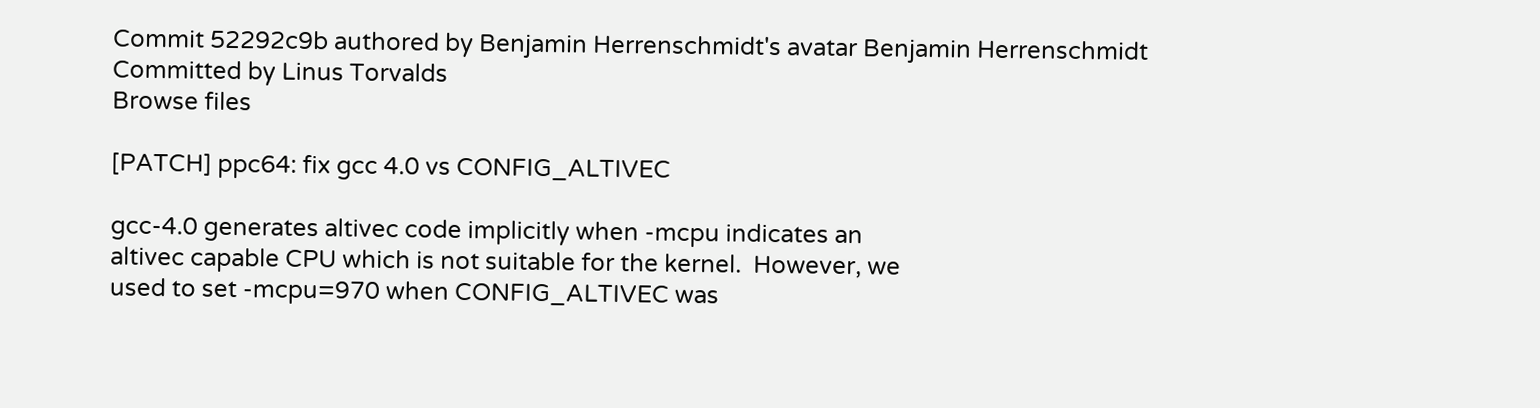Commit 52292c9b authored by Benjamin Herrenschmidt's avatar Benjamin Herrenschmidt Committed by Linus Torvalds
Browse files

[PATCH] ppc64: fix gcc 4.0 vs CONFIG_ALTIVEC

gcc-4.0 generates altivec code implicitly when -mcpu indicates an
altivec capable CPU which is not suitable for the kernel.  However, we
used to set -mcpu=970 when CONFIG_ALTIVEC was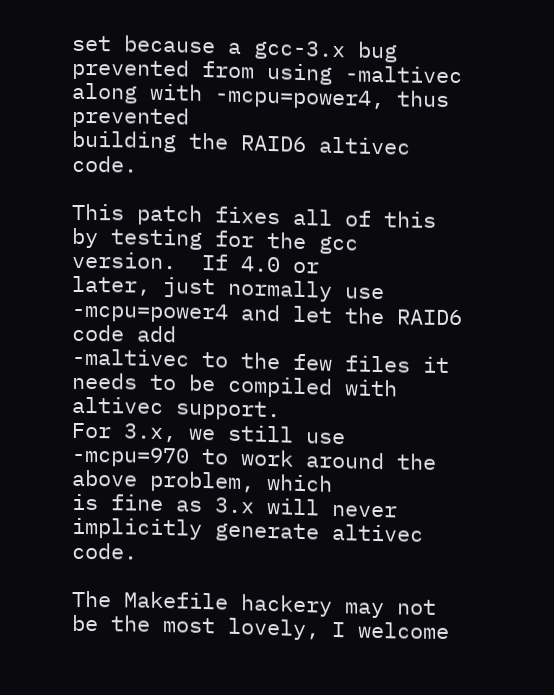set because a gcc-3.x bug
prevented from using -maltivec along with -mcpu=power4, thus prevented
building the RAID6 altivec code.

This patch fixes all of this by testing for the gcc version.  If 4.0 or
later, just normally use -mcpu=power4 and let the RAID6 code add
-maltivec to the few files it needs to be compiled with altivec support.
For 3.x, we still use -mcpu=970 to work around the above problem, which
is fine as 3.x will never implicitly generate altivec code.

The Makefile hackery may not be the most lovely, I welcome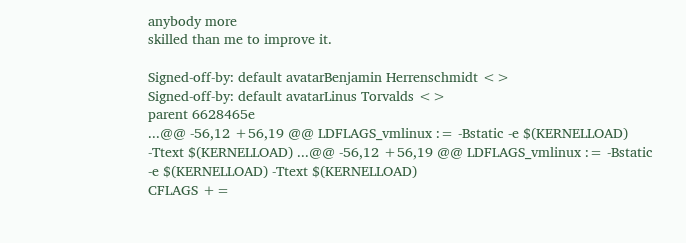anybody more
skilled than me to improve it.

Signed-off-by: default avatarBenjamin Herrenschmidt <>
Signed-off-by: default avatarLinus Torvalds <>
parent 6628465e
...@@ -56,12 +56,19 @@ LDFLAGS_vmlinux := -Bstatic -e $(KERNELLOAD) -Ttext $(KERNELLOAD) ...@@ -56,12 +56,19 @@ LDFLAGS_vmlinux := -Bstatic -e $(KERNELLOAD) -Ttext $(KERNELLOAD)
CFLAGS +=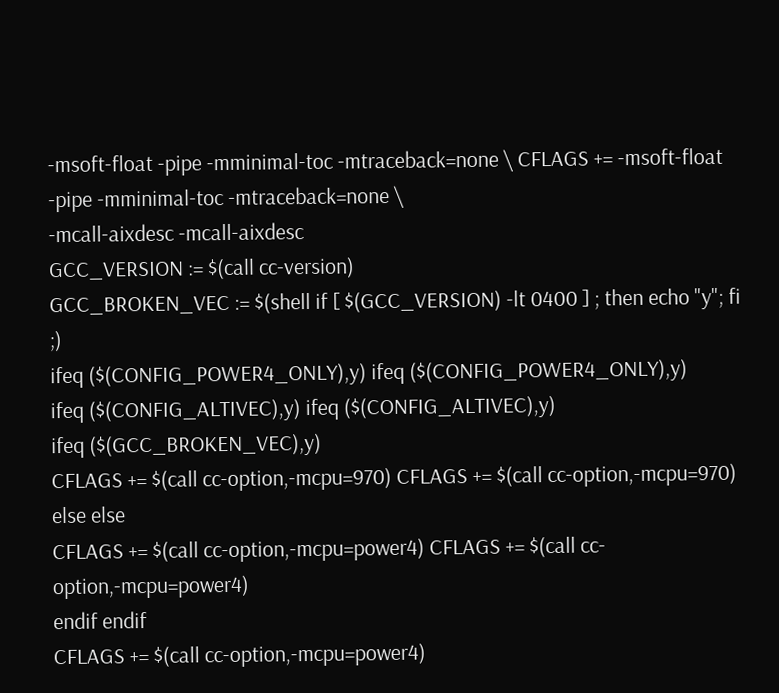-msoft-float -pipe -mminimal-toc -mtraceback=none \ CFLAGS += -msoft-float -pipe -mminimal-toc -mtraceback=none \
-mcall-aixdesc -mcall-aixdesc
GCC_VERSION := $(call cc-version)
GCC_BROKEN_VEC := $(shell if [ $(GCC_VERSION) -lt 0400 ] ; then echo "y"; fi ;)
ifeq ($(CONFIG_POWER4_ONLY),y) ifeq ($(CONFIG_POWER4_ONLY),y)
ifeq ($(CONFIG_ALTIVEC),y) ifeq ($(CONFIG_ALTIVEC),y)
ifeq ($(GCC_BROKEN_VEC),y)
CFLAGS += $(call cc-option,-mcpu=970) CFLAGS += $(call cc-option,-mcpu=970)
else else
CFLAGS += $(call cc-option,-mcpu=power4) CFLAGS += $(call cc-option,-mcpu=power4)
endif endif
CFLAGS += $(call cc-option,-mcpu=power4)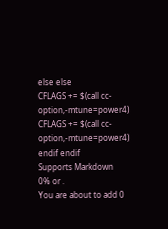else else
CFLAGS += $(call cc-option,-mtune=power4) CFLAGS += $(call cc-option,-mtune=power4)
endif endif
Supports Markdown
0% or .
You are about to add 0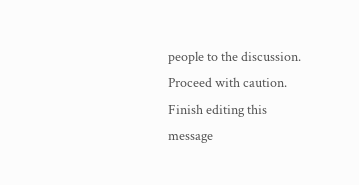people to the discussion. Proceed with caution.
Finish editing this message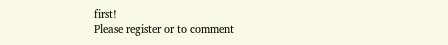first!
Please register or to comment